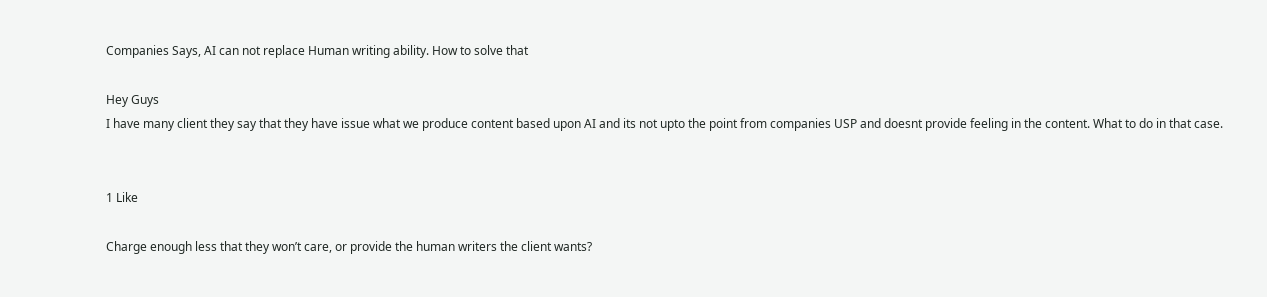Companies Says, AI can not replace Human writing ability. How to solve that

Hey Guys
I have many client they say that they have issue what we produce content based upon AI and its not upto the point from companies USP and doesnt provide feeling in the content. What to do in that case.


1 Like

Charge enough less that they won’t care, or provide the human writers the client wants?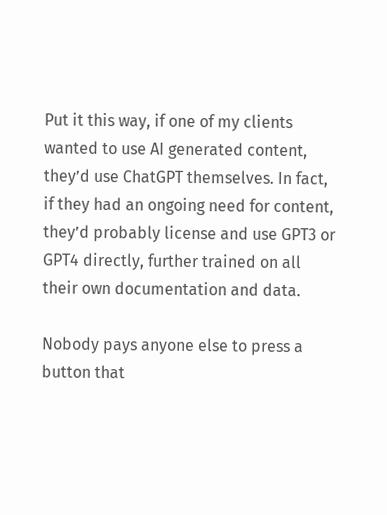Put it this way, if one of my clients wanted to use AI generated content, they’d use ChatGPT themselves. In fact, if they had an ongoing need for content, they’d probably license and use GPT3 or GPT4 directly, further trained on all their own documentation and data.

Nobody pays anyone else to press a button that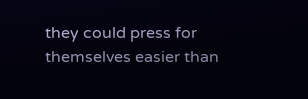they could press for themselves easier than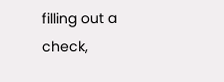filling out a check,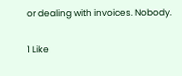or dealing with invoices. Nobody.

1 Like